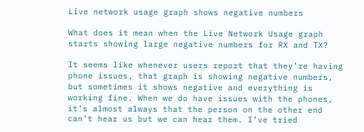Live network usage graph shows negative numbers

What does it mean when the Live Network Usage graph starts showing large negative numbers for RX and TX?

It seems like whenever users report that they’re having phone issues, that graph is showing negative numbers, but sometimes it shows negative and everything is working fine. When we do have issues with the phones, it’s almost always that the person on the other end can’t hear us but we can hear them. I’ve tried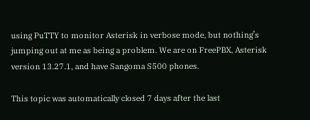using PuTTY to monitor Asterisk in verbose mode, but nothing’s jumping out at me as being a problem. We are on FreePBX, Asterisk version 13.27.1, and have Sangoma S500 phones.

This topic was automatically closed 7 days after the last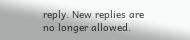reply. New replies are no longer allowed.